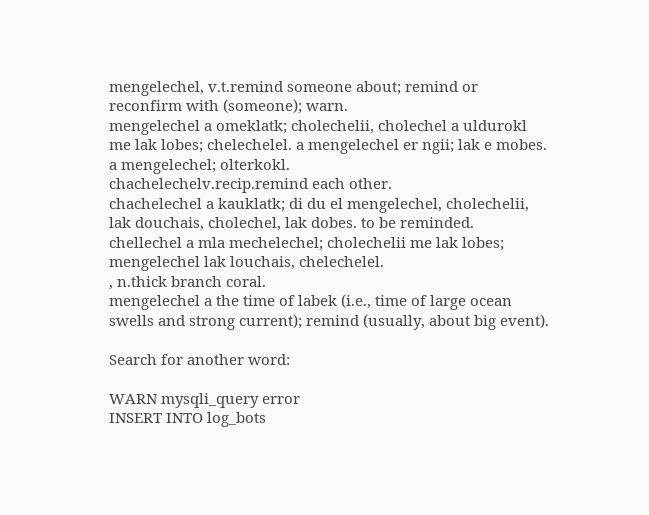mengelechel, v.t.remind someone about; remind or reconfirm with (someone); warn.
mengelechel a omeklatk; cholechelii, cholechel a uldurokl me lak lobes; chelechelel. a mengelechel er ngii; lak e mobes. a mengelechel; olterkokl.
chachelechelv.recip.remind each other.
chachelechel a kauklatk; di du el mengelechel, cholechelii, lak douchais, cholechel, lak dobes. to be reminded.
chellechel a mla mechelechel; cholechelii me lak lobes; mengelechel lak louchais, chelechelel.
, n.thick branch coral.
mengelechel a the time of labek (i.e., time of large ocean swells and strong current); remind (usually, about big event).

Search for another word:

WARN mysqli_query error
INSERT INTO log_bots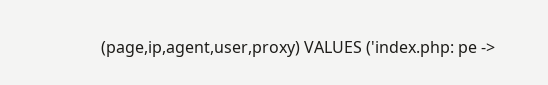(page,ip,agent,user,proxy) VALUES ('index.php: pe ->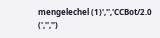mengelechel (1)','','CCBot/2.0 (','','')